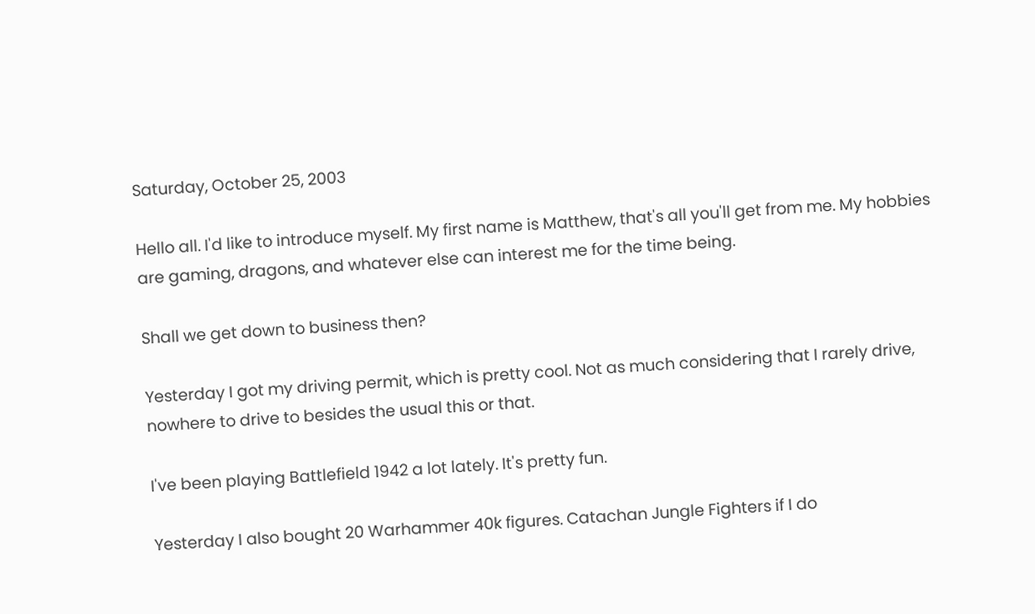Saturday, October 25, 2003

Hello all. I'd like to introduce myself. My first name is Matthew, that's all you'll get from me. My hobbies are gaming, dragons, and whatever else can interest me for the time being.

Shall we get down to business then?

Yesterday I got my driving permit, which is pretty cool. Not as much considering that I rarely drive, nowhere to drive to besides the usual this or that.

I've been playing Battlefield 1942 a lot lately. It's pretty fun.

Yesterday I also bought 20 Warhammer 40k figures. Catachan Jungle Fighters if I do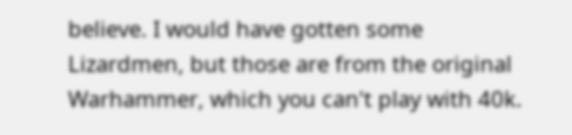believe. I would have gotten some Lizardmen, but those are from the original Warhammer, which you can't play with 40k.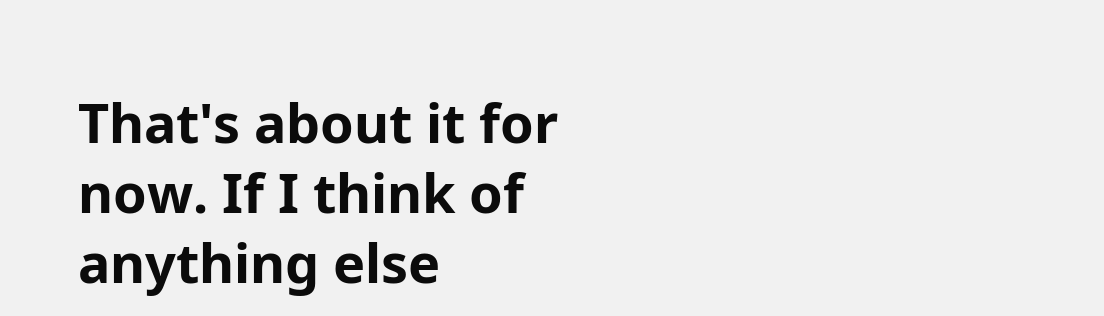That's about it for now. If I think of anything else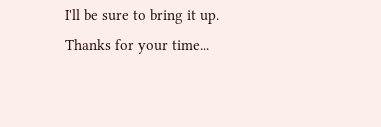I'll be sure to bring it up. Thanks for your time...